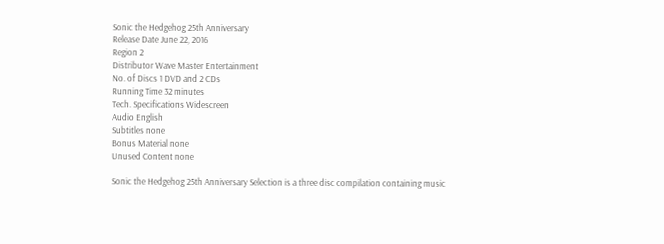Sonic the Hedgehog 25th Anniversary
Release Date June 22, 2016
Region 2
Distributor Wave Master Entertainment
No. of Discs 1 DVD and 2 CDs
Running Time 32 minutes
Tech. Specifications Widescreen
Audio English
Subtitles none
Bonus Material none
Unused Content none

Sonic the Hedgehog 25th Anniversary Selection is a three disc compilation containing music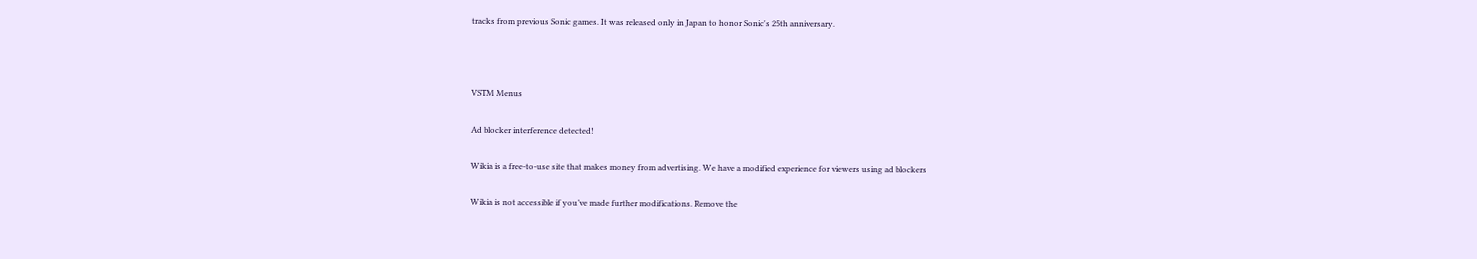tracks from previous Sonic games. It was released only in Japan to honor Sonic's 25th anniversary.



VSTM Menus

Ad blocker interference detected!

Wikia is a free-to-use site that makes money from advertising. We have a modified experience for viewers using ad blockers

Wikia is not accessible if you’ve made further modifications. Remove the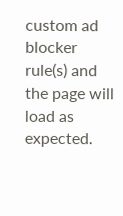custom ad blocker rule(s) and the page will load as expected.